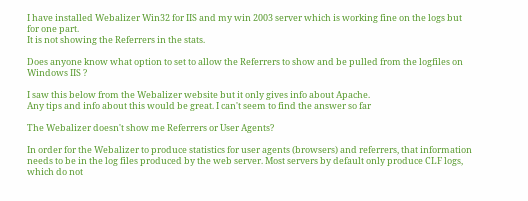I have installed Webalizer Win32 for IIS and my win 2003 server which is working fine on the logs but for one part.
It is not showing the Referrers in the stats.

Does anyone know what option to set to allow the Referrers to show and be pulled from the logfiles on Windows IIS ?

I saw this below from the Webalizer website but it only gives info about Apache.
Any tips and info about this would be great. I can't seem to find the answer so far

The Webalizer doesn't show me Referrers or User Agents?

In order for the Webalizer to produce statistics for user agents (browsers) and referrers, that information needs to be in the log files produced by the web server. Most servers by default only produce CLF logs, which do not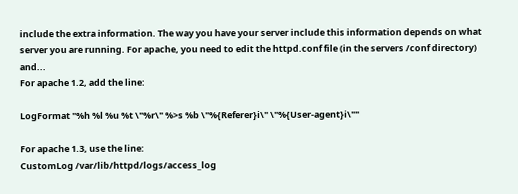include the extra information. The way you have your server include this information depends on what server you are running. For apache, you need to edit the httpd.conf file (in the servers /conf directory) and...
For apache 1.2, add the line:

LogFormat "%h %l %u %t \"%r\" %>s %b \"%{Referer}i\" \"%{User-agent}i\""

For apache 1.3, use the line:
CustomLog /var/lib/httpd/logs/access_log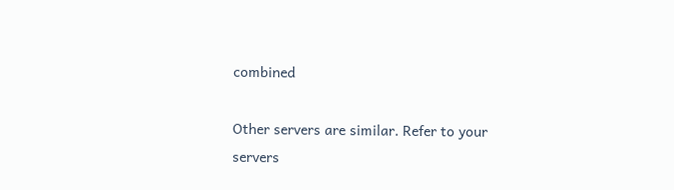combined

Other servers are similar. Refer to your servers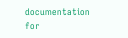documentation for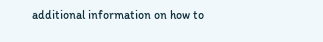additional information on how to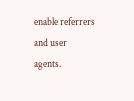enable referrers and user agents.